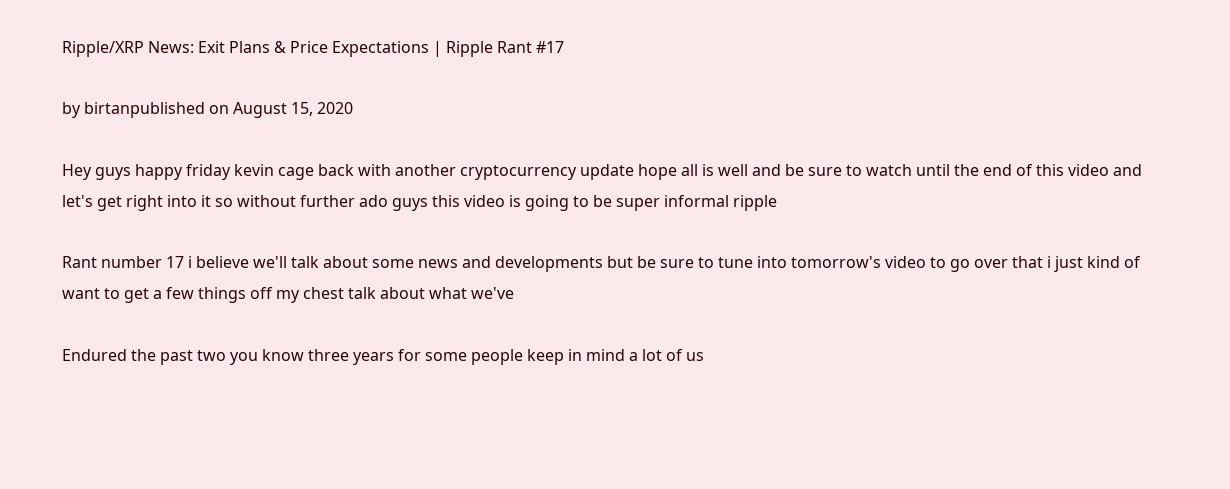Ripple/XRP News: Exit Plans & Price Expectations | Ripple Rant #17

by birtanpublished on August 15, 2020

Hey guys happy friday kevin cage back with another cryptocurrency update hope all is well and be sure to watch until the end of this video and let's get right into it so without further ado guys this video is going to be super informal ripple

Rant number 17 i believe we'll talk about some news and developments but be sure to tune into tomorrow's video to go over that i just kind of want to get a few things off my chest talk about what we've

Endured the past two you know three years for some people keep in mind a lot of us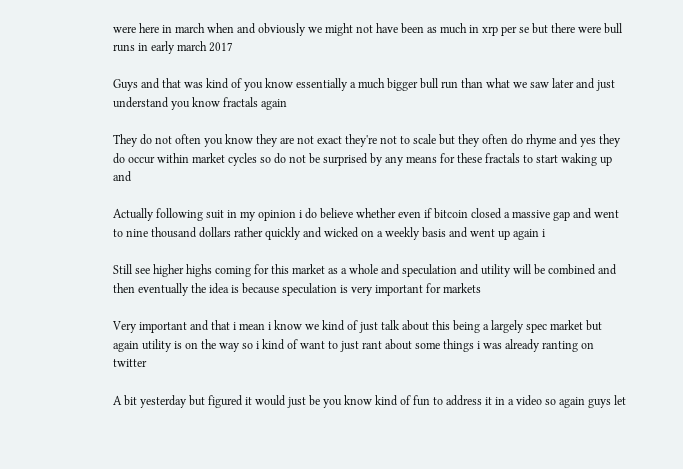were here in march when and obviously we might not have been as much in xrp per se but there were bull runs in early march 2017

Guys and that was kind of you know essentially a much bigger bull run than what we saw later and just understand you know fractals again

They do not often you know they are not exact they're not to scale but they often do rhyme and yes they do occur within market cycles so do not be surprised by any means for these fractals to start waking up and

Actually following suit in my opinion i do believe whether even if bitcoin closed a massive gap and went to nine thousand dollars rather quickly and wicked on a weekly basis and went up again i

Still see higher highs coming for this market as a whole and speculation and utility will be combined and then eventually the idea is because speculation is very important for markets

Very important and that i mean i know we kind of just talk about this being a largely spec market but again utility is on the way so i kind of want to just rant about some things i was already ranting on twitter

A bit yesterday but figured it would just be you know kind of fun to address it in a video so again guys let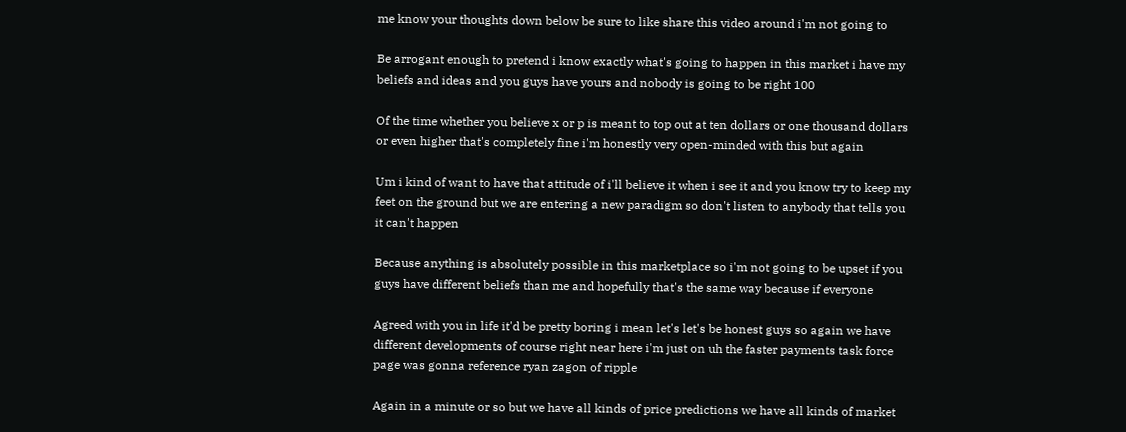me know your thoughts down below be sure to like share this video around i'm not going to

Be arrogant enough to pretend i know exactly what's going to happen in this market i have my beliefs and ideas and you guys have yours and nobody is going to be right 100

Of the time whether you believe x or p is meant to top out at ten dollars or one thousand dollars or even higher that's completely fine i'm honestly very open-minded with this but again

Um i kind of want to have that attitude of i'll believe it when i see it and you know try to keep my feet on the ground but we are entering a new paradigm so don't listen to anybody that tells you it can't happen

Because anything is absolutely possible in this marketplace so i'm not going to be upset if you guys have different beliefs than me and hopefully that's the same way because if everyone

Agreed with you in life it'd be pretty boring i mean let's let's be honest guys so again we have different developments of course right near here i'm just on uh the faster payments task force page was gonna reference ryan zagon of ripple

Again in a minute or so but we have all kinds of price predictions we have all kinds of market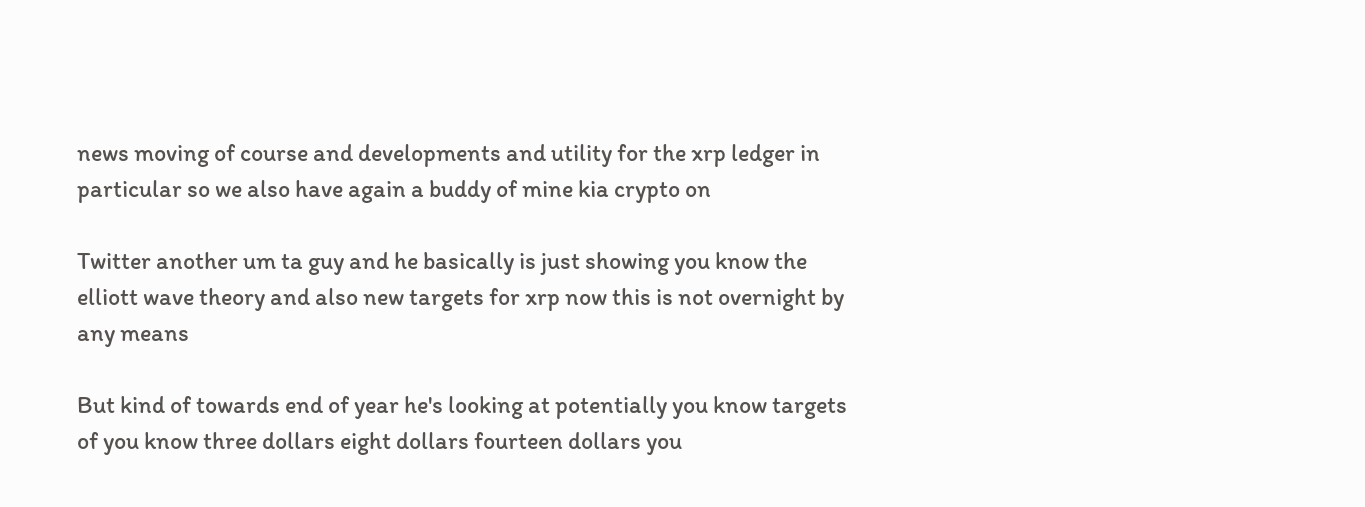news moving of course and developments and utility for the xrp ledger in particular so we also have again a buddy of mine kia crypto on

Twitter another um ta guy and he basically is just showing you know the elliott wave theory and also new targets for xrp now this is not overnight by any means

But kind of towards end of year he's looking at potentially you know targets of you know three dollars eight dollars fourteen dollars you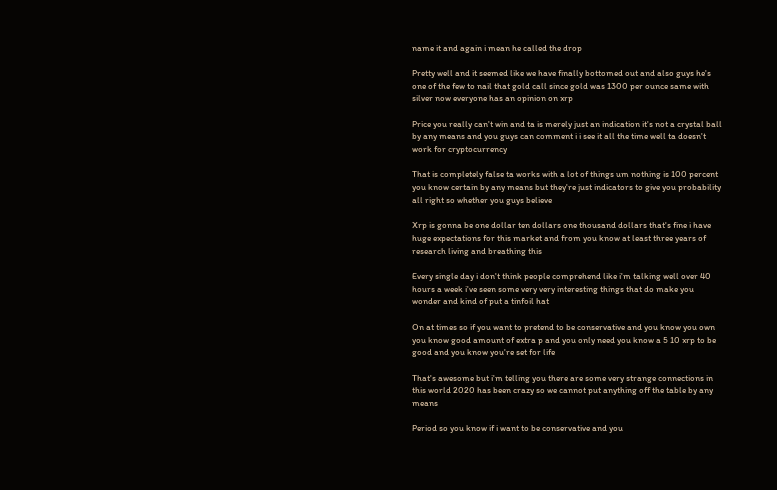name it and again i mean he called the drop

Pretty well and it seemed like we have finally bottomed out and also guys he's one of the few to nail that gold call since gold was 1300 per ounce same with silver now everyone has an opinion on xrp

Price you really can't win and ta is merely just an indication it's not a crystal ball by any means and you guys can comment i i see it all the time well ta doesn't work for cryptocurrency

That is completely false ta works with a lot of things um nothing is 100 percent you know certain by any means but they're just indicators to give you probability all right so whether you guys believe

Xrp is gonna be one dollar ten dollars one thousand dollars that's fine i have huge expectations for this market and from you know at least three years of research living and breathing this

Every single day i don't think people comprehend like i'm talking well over 40 hours a week i've seen some very very interesting things that do make you wonder and kind of put a tinfoil hat

On at times so if you want to pretend to be conservative and you know you own you know good amount of extra p and you only need you know a 5 10 xrp to be good and you know you're set for life

That's awesome but i'm telling you there are some very strange connections in this world 2020 has been crazy so we cannot put anything off the table by any means

Period so you know if i want to be conservative and you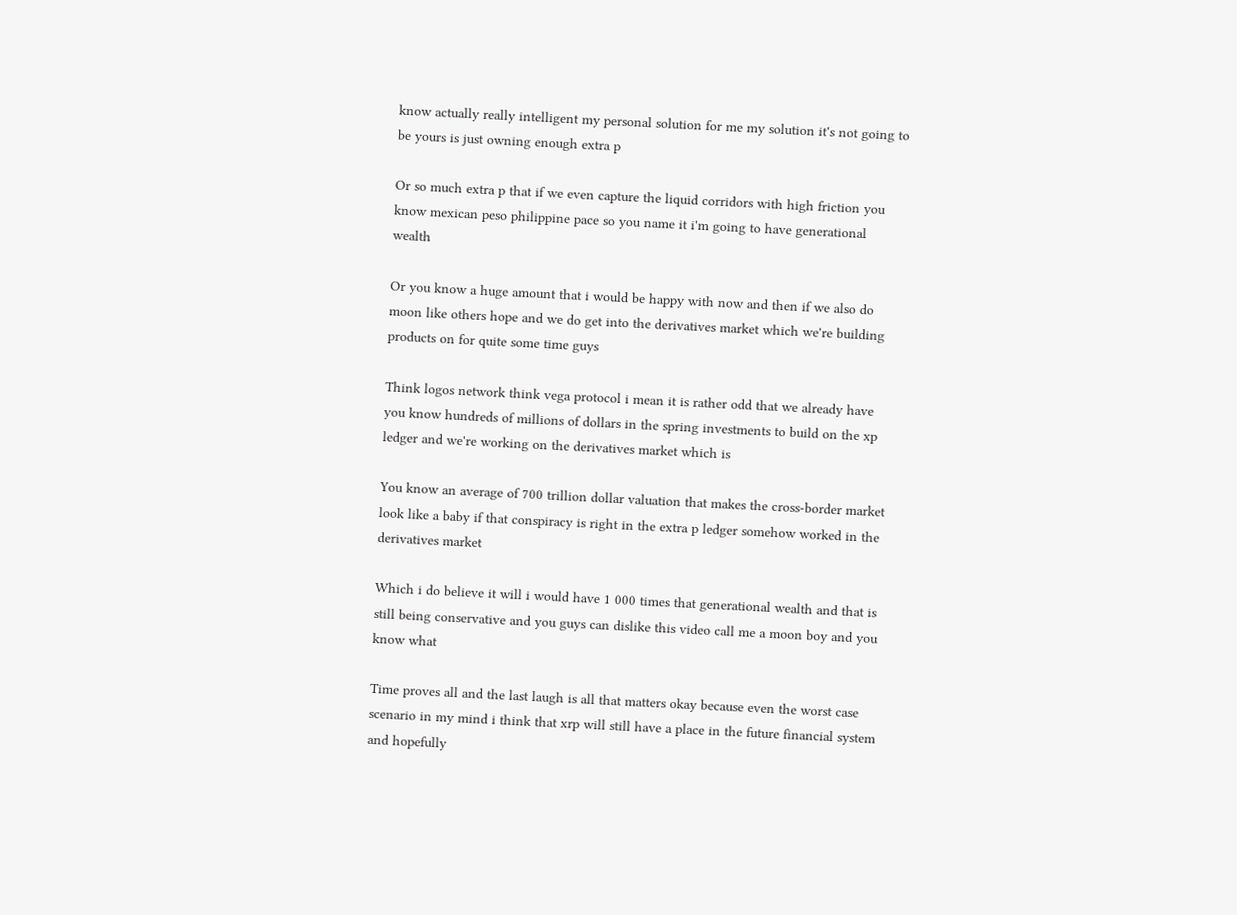know actually really intelligent my personal solution for me my solution it's not going to be yours is just owning enough extra p

Or so much extra p that if we even capture the liquid corridors with high friction you know mexican peso philippine pace so you name it i'm going to have generational wealth

Or you know a huge amount that i would be happy with now and then if we also do moon like others hope and we do get into the derivatives market which we're building products on for quite some time guys

Think logos network think vega protocol i mean it is rather odd that we already have you know hundreds of millions of dollars in the spring investments to build on the xp ledger and we're working on the derivatives market which is

You know an average of 700 trillion dollar valuation that makes the cross-border market look like a baby if that conspiracy is right in the extra p ledger somehow worked in the derivatives market

Which i do believe it will i would have 1 000 times that generational wealth and that is still being conservative and you guys can dislike this video call me a moon boy and you know what

Time proves all and the last laugh is all that matters okay because even the worst case scenario in my mind i think that xrp will still have a place in the future financial system and hopefully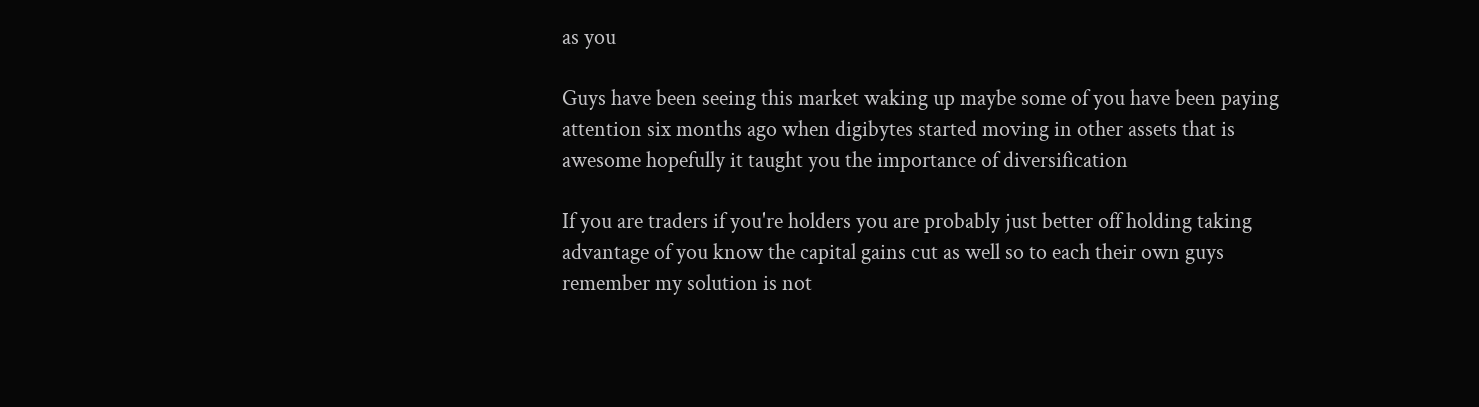as you

Guys have been seeing this market waking up maybe some of you have been paying attention six months ago when digibytes started moving in other assets that is awesome hopefully it taught you the importance of diversification

If you are traders if you're holders you are probably just better off holding taking advantage of you know the capital gains cut as well so to each their own guys remember my solution is not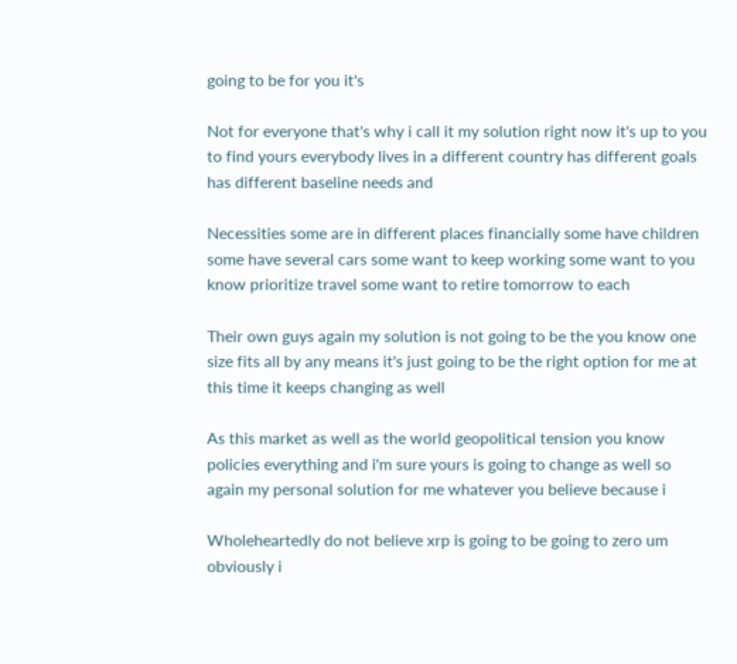going to be for you it's

Not for everyone that's why i call it my solution right now it's up to you to find yours everybody lives in a different country has different goals has different baseline needs and

Necessities some are in different places financially some have children some have several cars some want to keep working some want to you know prioritize travel some want to retire tomorrow to each

Their own guys again my solution is not going to be the you know one size fits all by any means it's just going to be the right option for me at this time it keeps changing as well

As this market as well as the world geopolitical tension you know policies everything and i'm sure yours is going to change as well so again my personal solution for me whatever you believe because i

Wholeheartedly do not believe xrp is going to be going to zero um obviously i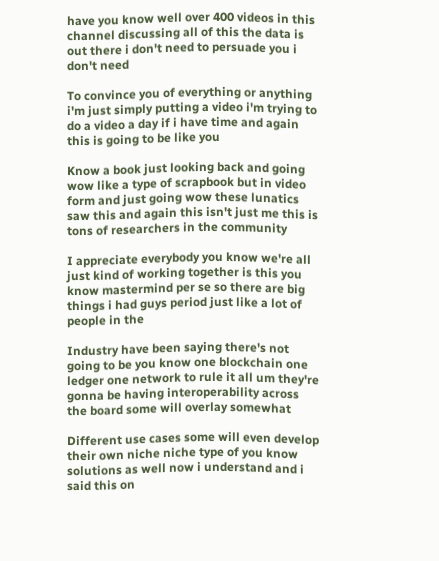have you know well over 400 videos in this channel discussing all of this the data is out there i don't need to persuade you i don't need

To convince you of everything or anything i'm just simply putting a video i'm trying to do a video a day if i have time and again this is going to be like you

Know a book just looking back and going wow like a type of scrapbook but in video form and just going wow these lunatics saw this and again this isn't just me this is tons of researchers in the community

I appreciate everybody you know we're all just kind of working together is this you know mastermind per se so there are big things i had guys period just like a lot of people in the

Industry have been saying there's not going to be you know one blockchain one ledger one network to rule it all um they're gonna be having interoperability across the board some will overlay somewhat

Different use cases some will even develop their own niche niche type of you know solutions as well now i understand and i said this on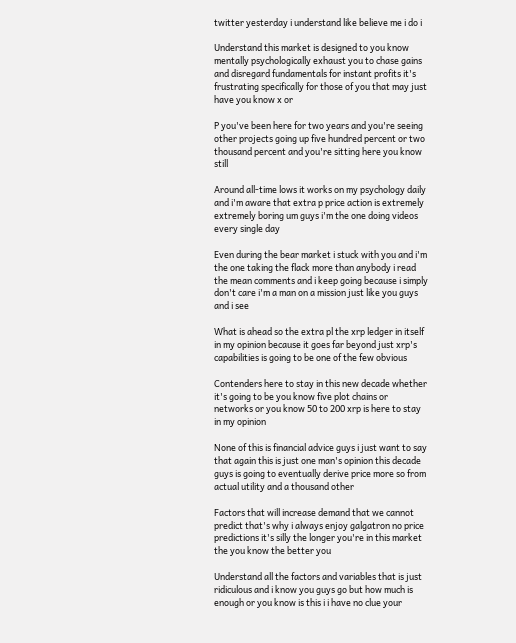twitter yesterday i understand like believe me i do i

Understand this market is designed to you know mentally psychologically exhaust you to chase gains and disregard fundamentals for instant profits it's frustrating specifically for those of you that may just have you know x or

P you've been here for two years and you're seeing other projects going up five hundred percent or two thousand percent and you're sitting here you know still

Around all-time lows it works on my psychology daily and i'm aware that extra p price action is extremely extremely boring um guys i'm the one doing videos every single day

Even during the bear market i stuck with you and i'm the one taking the flack more than anybody i read the mean comments and i keep going because i simply don't care i'm a man on a mission just like you guys and i see

What is ahead so the extra pl the xrp ledger in itself in my opinion because it goes far beyond just xrp's capabilities is going to be one of the few obvious

Contenders here to stay in this new decade whether it's going to be you know five plot chains or networks or you know 50 to 200 xrp is here to stay in my opinion

None of this is financial advice guys i just want to say that again this is just one man's opinion this decade guys is going to eventually derive price more so from actual utility and a thousand other

Factors that will increase demand that we cannot predict that's why i always enjoy galgatron no price predictions it's silly the longer you're in this market the you know the better you

Understand all the factors and variables that is just ridiculous and i know you guys go but how much is enough or you know is this i i have no clue your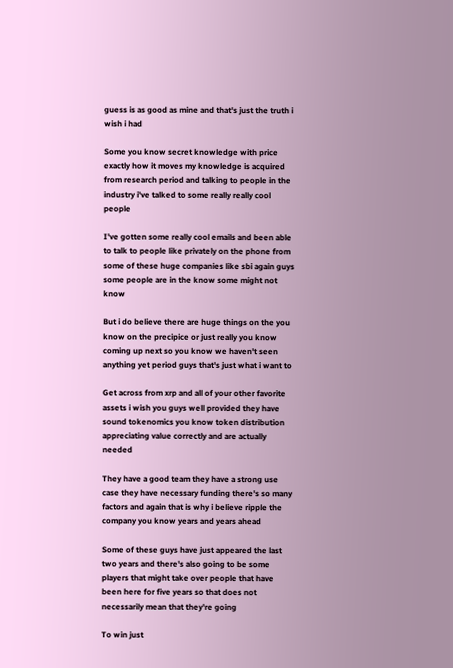guess is as good as mine and that's just the truth i wish i had

Some you know secret knowledge with price exactly how it moves my knowledge is acquired from research period and talking to people in the industry i've talked to some really really cool people

I've gotten some really cool emails and been able to talk to people like privately on the phone from some of these huge companies like sbi again guys some people are in the know some might not know

But i do believe there are huge things on the you know on the precipice or just really you know coming up next so you know we haven't seen anything yet period guys that's just what i want to

Get across from xrp and all of your other favorite assets i wish you guys well provided they have sound tokenomics you know token distribution appreciating value correctly and are actually needed

They have a good team they have a strong use case they have necessary funding there's so many factors and again that is why i believe ripple the company you know years and years ahead

Some of these guys have just appeared the last two years and there's also going to be some players that might take over people that have been here for five years so that does not necessarily mean that they're going

To win just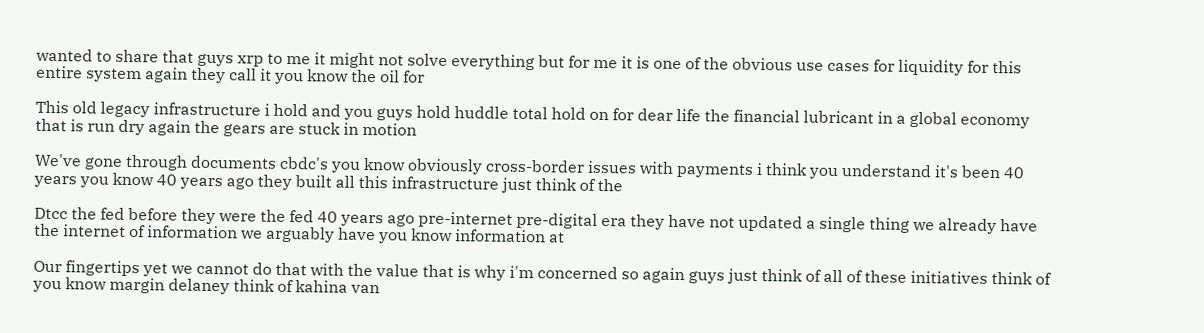wanted to share that guys xrp to me it might not solve everything but for me it is one of the obvious use cases for liquidity for this entire system again they call it you know the oil for

This old legacy infrastructure i hold and you guys hold huddle total hold on for dear life the financial lubricant in a global economy that is run dry again the gears are stuck in motion

We've gone through documents cbdc's you know obviously cross-border issues with payments i think you understand it's been 40 years you know 40 years ago they built all this infrastructure just think of the

Dtcc the fed before they were the fed 40 years ago pre-internet pre-digital era they have not updated a single thing we already have the internet of information we arguably have you know information at

Our fingertips yet we cannot do that with the value that is why i'm concerned so again guys just think of all of these initiatives think of you know margin delaney think of kahina van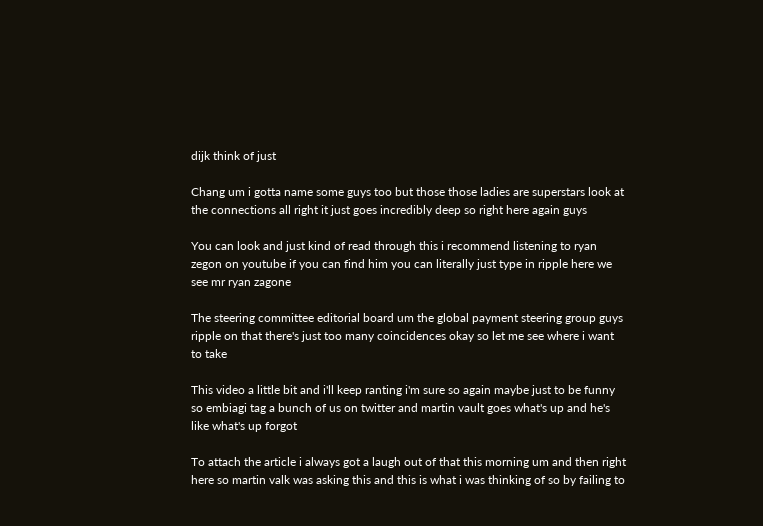dijk think of just

Chang um i gotta name some guys too but those those ladies are superstars look at the connections all right it just goes incredibly deep so right here again guys

You can look and just kind of read through this i recommend listening to ryan zegon on youtube if you can find him you can literally just type in ripple here we see mr ryan zagone

The steering committee editorial board um the global payment steering group guys ripple on that there's just too many coincidences okay so let me see where i want to take

This video a little bit and i'll keep ranting i'm sure so again maybe just to be funny so embiagi tag a bunch of us on twitter and martin vault goes what's up and he's like what's up forgot

To attach the article i always got a laugh out of that this morning um and then right here so martin valk was asking this and this is what i was thinking of so by failing to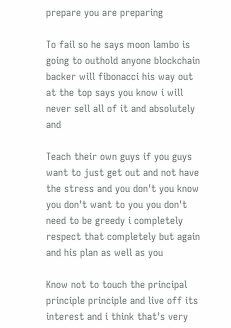prepare you are preparing

To fail so he says moon lambo is going to outhold anyone blockchain backer will fibonacci his way out at the top says you know i will never sell all of it and absolutely and

Teach their own guys if you guys want to just get out and not have the stress and you don't you know you don't want to you you don't need to be greedy i completely respect that completely but again and his plan as well as you

Know not to touch the principal principle principle and live off its interest and i think that's very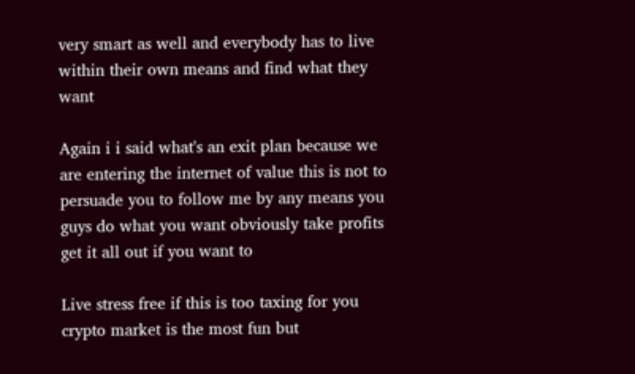very smart as well and everybody has to live within their own means and find what they want

Again i i said what's an exit plan because we are entering the internet of value this is not to persuade you to follow me by any means you guys do what you want obviously take profits get it all out if you want to

Live stress free if this is too taxing for you crypto market is the most fun but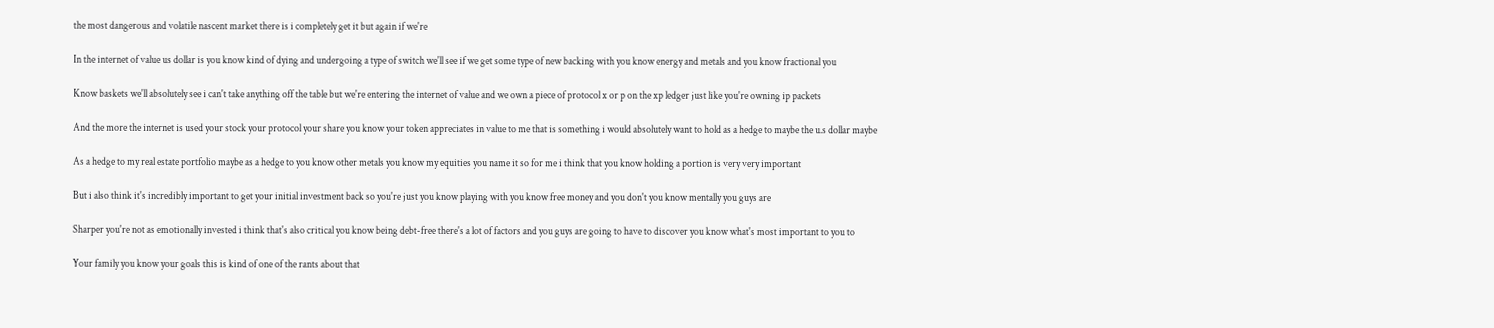the most dangerous and volatile nascent market there is i completely get it but again if we're

In the internet of value us dollar is you know kind of dying and undergoing a type of switch we'll see if we get some type of new backing with you know energy and metals and you know fractional you

Know baskets we'll absolutely see i can't take anything off the table but we're entering the internet of value and we own a piece of protocol x or p on the xp ledger just like you're owning ip packets

And the more the internet is used your stock your protocol your share you know your token appreciates in value to me that is something i would absolutely want to hold as a hedge to maybe the u.s dollar maybe

As a hedge to my real estate portfolio maybe as a hedge to you know other metals you know my equities you name it so for me i think that you know holding a portion is very very important

But i also think it's incredibly important to get your initial investment back so you're just you know playing with you know free money and you don't you know mentally you guys are

Sharper you're not as emotionally invested i think that's also critical you know being debt-free there's a lot of factors and you guys are going to have to discover you know what's most important to you to

Your family you know your goals this is kind of one of the rants about that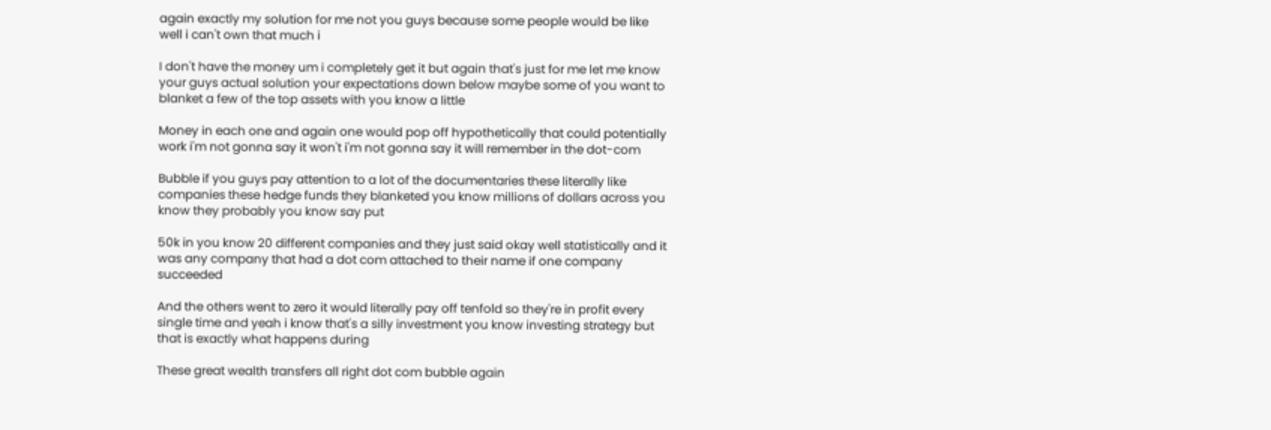again exactly my solution for me not you guys because some people would be like well i can't own that much i

I don't have the money um i completely get it but again that's just for me let me know your guys actual solution your expectations down below maybe some of you want to blanket a few of the top assets with you know a little

Money in each one and again one would pop off hypothetically that could potentially work i'm not gonna say it won't i'm not gonna say it will remember in the dot-com

Bubble if you guys pay attention to a lot of the documentaries these literally like companies these hedge funds they blanketed you know millions of dollars across you know they probably you know say put

50k in you know 20 different companies and they just said okay well statistically and it was any company that had a dot com attached to their name if one company succeeded

And the others went to zero it would literally pay off tenfold so they're in profit every single time and yeah i know that's a silly investment you know investing strategy but that is exactly what happens during

These great wealth transfers all right dot com bubble again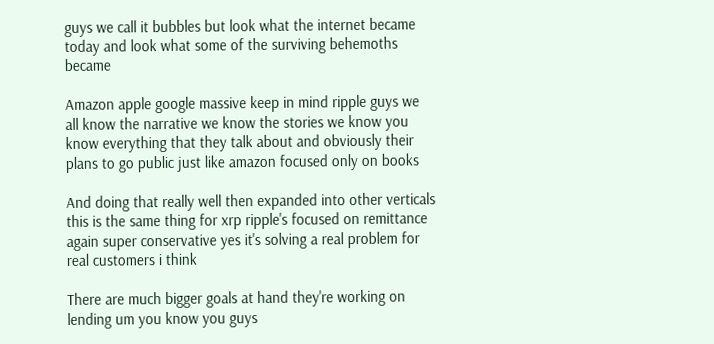guys we call it bubbles but look what the internet became today and look what some of the surviving behemoths became

Amazon apple google massive keep in mind ripple guys we all know the narrative we know the stories we know you know everything that they talk about and obviously their plans to go public just like amazon focused only on books

And doing that really well then expanded into other verticals this is the same thing for xrp ripple's focused on remittance again super conservative yes it's solving a real problem for real customers i think

There are much bigger goals at hand they're working on lending um you know you guys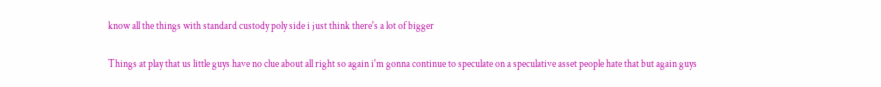know all the things with standard custody poly side i just think there's a lot of bigger

Things at play that us little guys have no clue about all right so again i'm gonna continue to speculate on a speculative asset people hate that but again guys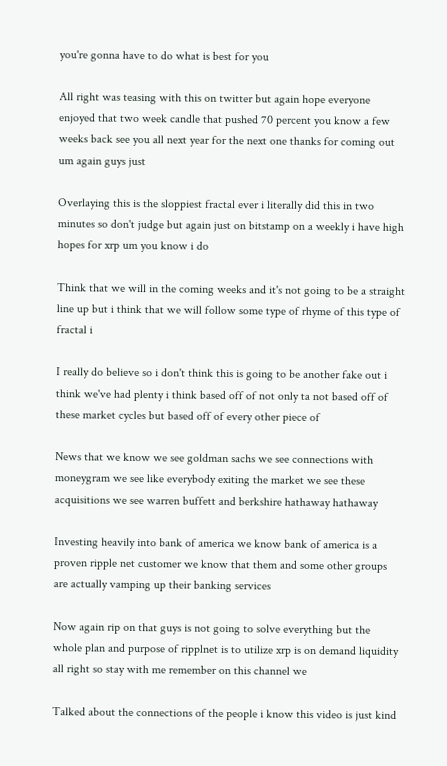you're gonna have to do what is best for you

All right was teasing with this on twitter but again hope everyone enjoyed that two week candle that pushed 70 percent you know a few weeks back see you all next year for the next one thanks for coming out um again guys just

Overlaying this is the sloppiest fractal ever i literally did this in two minutes so don't judge but again just on bitstamp on a weekly i have high hopes for xrp um you know i do

Think that we will in the coming weeks and it's not going to be a straight line up but i think that we will follow some type of rhyme of this type of fractal i

I really do believe so i don't think this is going to be another fake out i think we've had plenty i think based off of not only ta not based off of these market cycles but based off of every other piece of

News that we know we see goldman sachs we see connections with moneygram we see like everybody exiting the market we see these acquisitions we see warren buffett and berkshire hathaway hathaway

Investing heavily into bank of america we know bank of america is a proven ripple net customer we know that them and some other groups are actually vamping up their banking services

Now again rip on that guys is not going to solve everything but the whole plan and purpose of ripplnet is to utilize xrp is on demand liquidity all right so stay with me remember on this channel we

Talked about the connections of the people i know this video is just kind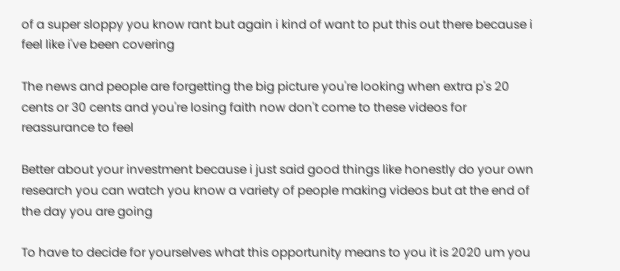of a super sloppy you know rant but again i kind of want to put this out there because i feel like i've been covering

The news and people are forgetting the big picture you're looking when extra p's 20 cents or 30 cents and you're losing faith now don't come to these videos for reassurance to feel

Better about your investment because i just said good things like honestly do your own research you can watch you know a variety of people making videos but at the end of the day you are going

To have to decide for yourselves what this opportunity means to you it is 2020 um you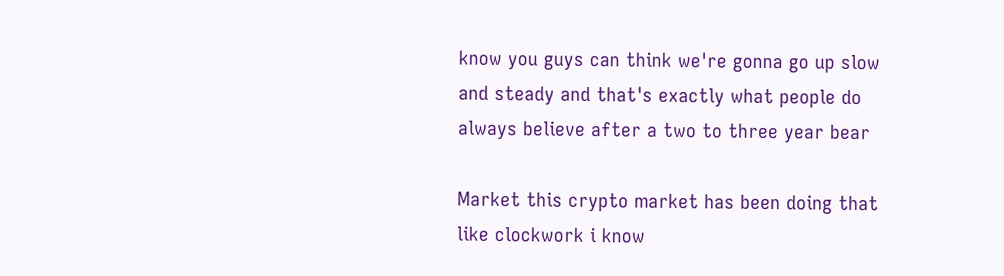know you guys can think we're gonna go up slow and steady and that's exactly what people do always believe after a two to three year bear

Market this crypto market has been doing that like clockwork i know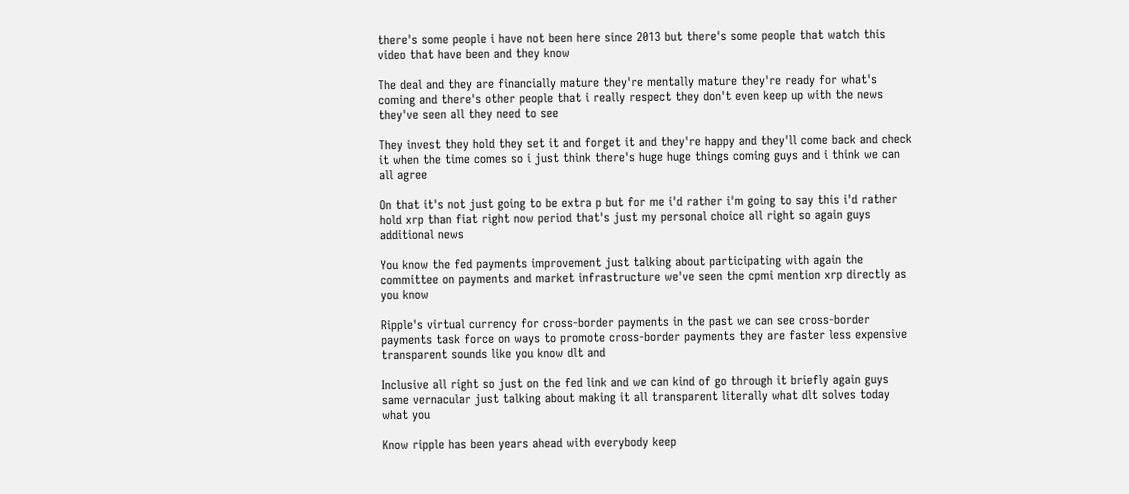there's some people i have not been here since 2013 but there's some people that watch this video that have been and they know

The deal and they are financially mature they're mentally mature they're ready for what's coming and there's other people that i really respect they don't even keep up with the news they've seen all they need to see

They invest they hold they set it and forget it and they're happy and they'll come back and check it when the time comes so i just think there's huge huge things coming guys and i think we can all agree

On that it's not just going to be extra p but for me i'd rather i'm going to say this i'd rather hold xrp than fiat right now period that's just my personal choice all right so again guys additional news

You know the fed payments improvement just talking about participating with again the committee on payments and market infrastructure we've seen the cpmi mention xrp directly as you know

Ripple's virtual currency for cross-border payments in the past we can see cross-border payments task force on ways to promote cross-border payments they are faster less expensive transparent sounds like you know dlt and

Inclusive all right so just on the fed link and we can kind of go through it briefly again guys same vernacular just talking about making it all transparent literally what dlt solves today what you

Know ripple has been years ahead with everybody keep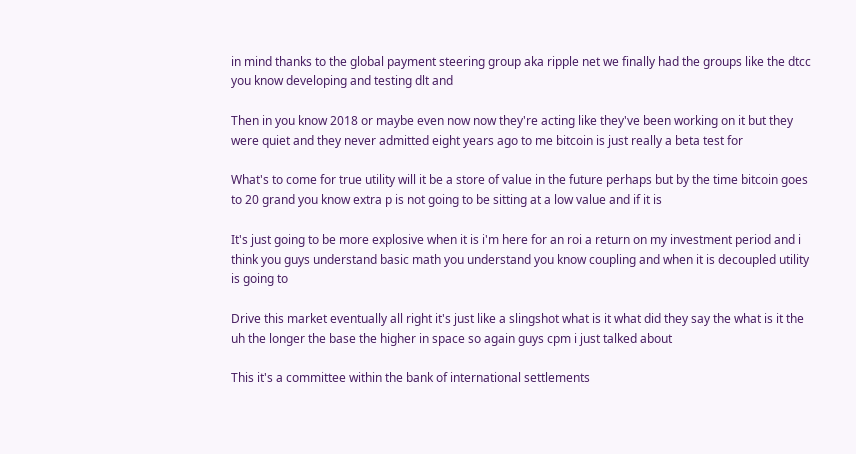in mind thanks to the global payment steering group aka ripple net we finally had the groups like the dtcc you know developing and testing dlt and

Then in you know 2018 or maybe even now now they're acting like they've been working on it but they were quiet and they never admitted eight years ago to me bitcoin is just really a beta test for

What's to come for true utility will it be a store of value in the future perhaps but by the time bitcoin goes to 20 grand you know extra p is not going to be sitting at a low value and if it is

It's just going to be more explosive when it is i'm here for an roi a return on my investment period and i think you guys understand basic math you understand you know coupling and when it is decoupled utility is going to

Drive this market eventually all right it's just like a slingshot what is it what did they say the what is it the uh the longer the base the higher in space so again guys cpm i just talked about

This it's a committee within the bank of international settlements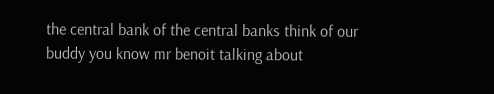the central bank of the central banks think of our buddy you know mr benoit talking about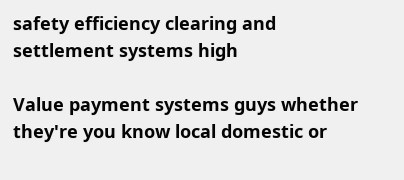safety efficiency clearing and settlement systems high

Value payment systems guys whether they're you know local domestic or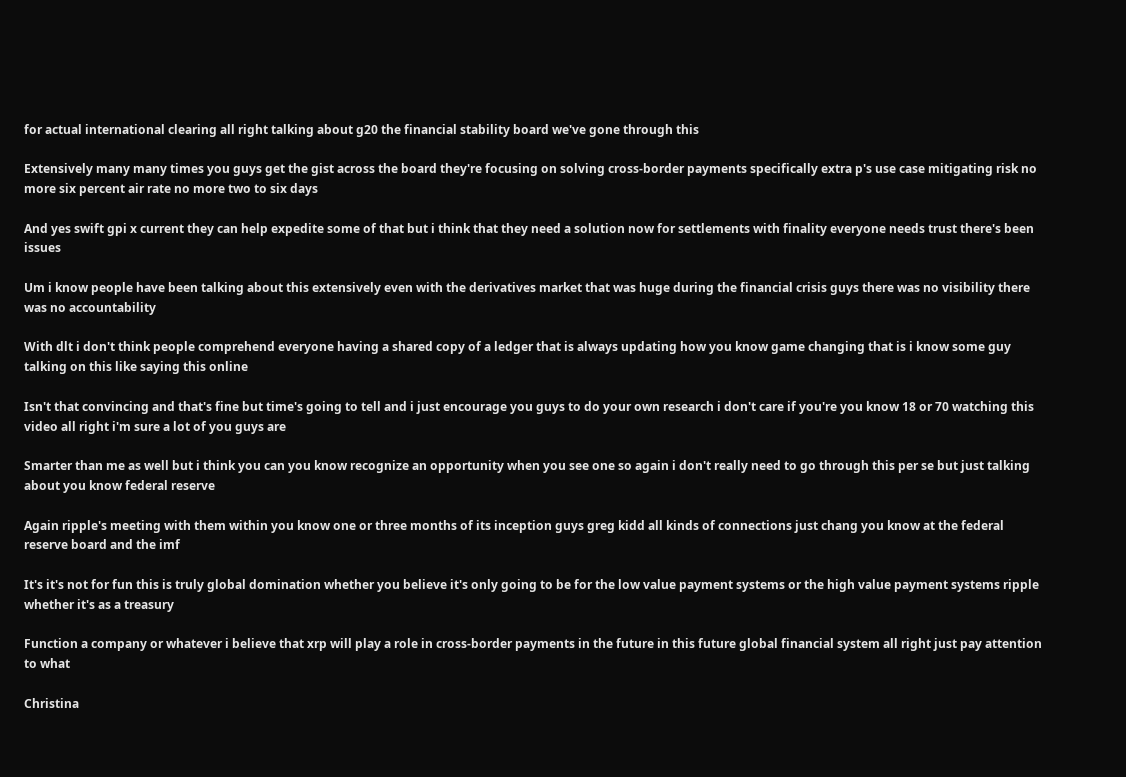for actual international clearing all right talking about g20 the financial stability board we've gone through this

Extensively many many times you guys get the gist across the board they're focusing on solving cross-border payments specifically extra p's use case mitigating risk no more six percent air rate no more two to six days

And yes swift gpi x current they can help expedite some of that but i think that they need a solution now for settlements with finality everyone needs trust there's been issues

Um i know people have been talking about this extensively even with the derivatives market that was huge during the financial crisis guys there was no visibility there was no accountability

With dlt i don't think people comprehend everyone having a shared copy of a ledger that is always updating how you know game changing that is i know some guy talking on this like saying this online

Isn't that convincing and that's fine but time's going to tell and i just encourage you guys to do your own research i don't care if you're you know 18 or 70 watching this video all right i'm sure a lot of you guys are

Smarter than me as well but i think you can you know recognize an opportunity when you see one so again i don't really need to go through this per se but just talking about you know federal reserve

Again ripple's meeting with them within you know one or three months of its inception guys greg kidd all kinds of connections just chang you know at the federal reserve board and the imf

It's it's not for fun this is truly global domination whether you believe it's only going to be for the low value payment systems or the high value payment systems ripple whether it's as a treasury

Function a company or whatever i believe that xrp will play a role in cross-border payments in the future in this future global financial system all right just pay attention to what

Christina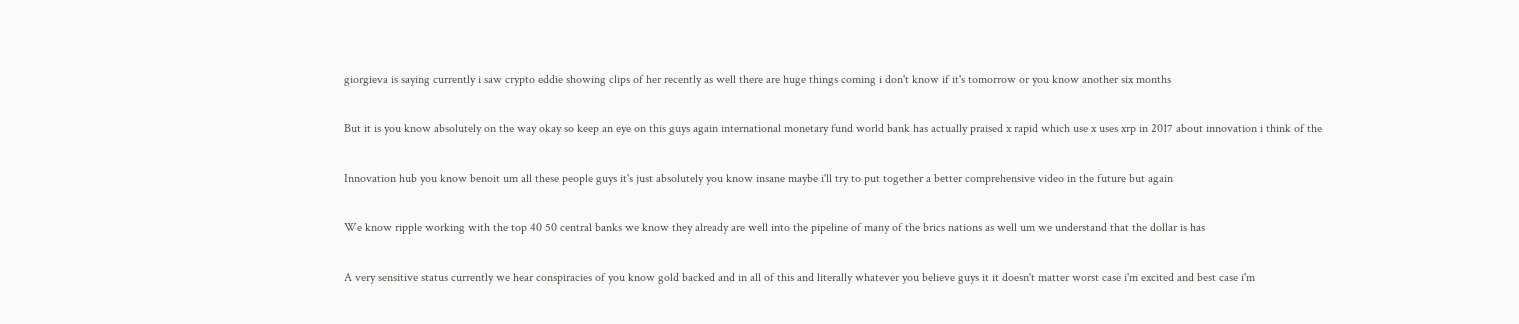giorgieva is saying currently i saw crypto eddie showing clips of her recently as well there are huge things coming i don't know if it's tomorrow or you know another six months

But it is you know absolutely on the way okay so keep an eye on this guys again international monetary fund world bank has actually praised x rapid which use x uses xrp in 2017 about innovation i think of the

Innovation hub you know benoit um all these people guys it's just absolutely you know insane maybe i'll try to put together a better comprehensive video in the future but again

We know ripple working with the top 40 50 central banks we know they already are well into the pipeline of many of the brics nations as well um we understand that the dollar is has

A very sensitive status currently we hear conspiracies of you know gold backed and in all of this and literally whatever you believe guys it it doesn't matter worst case i'm excited and best case i'm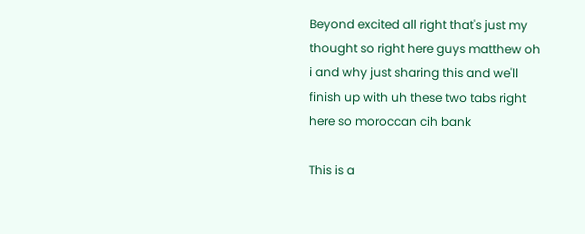Beyond excited all right that's just my thought so right here guys matthew oh i and why just sharing this and we'll finish up with uh these two tabs right here so moroccan cih bank

This is a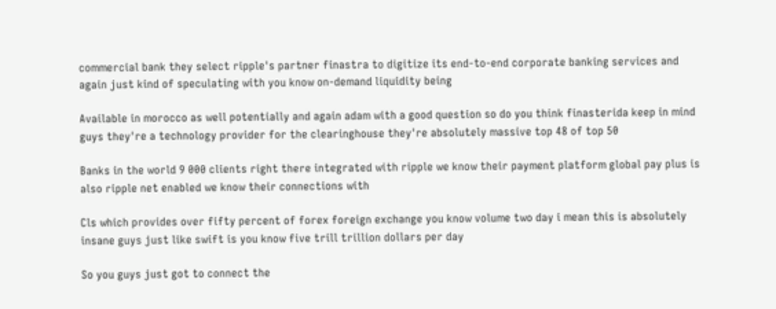commercial bank they select ripple's partner finastra to digitize its end-to-end corporate banking services and again just kind of speculating with you know on-demand liquidity being

Available in morocco as well potentially and again adam with a good question so do you think finasterida keep in mind guys they're a technology provider for the clearinghouse they're absolutely massive top 48 of top 50

Banks in the world 9 000 clients right there integrated with ripple we know their payment platform global pay plus is also ripple net enabled we know their connections with

Cls which provides over fifty percent of forex foreign exchange you know volume two day i mean this is absolutely insane guys just like swift is you know five trill trillion dollars per day

So you guys just got to connect the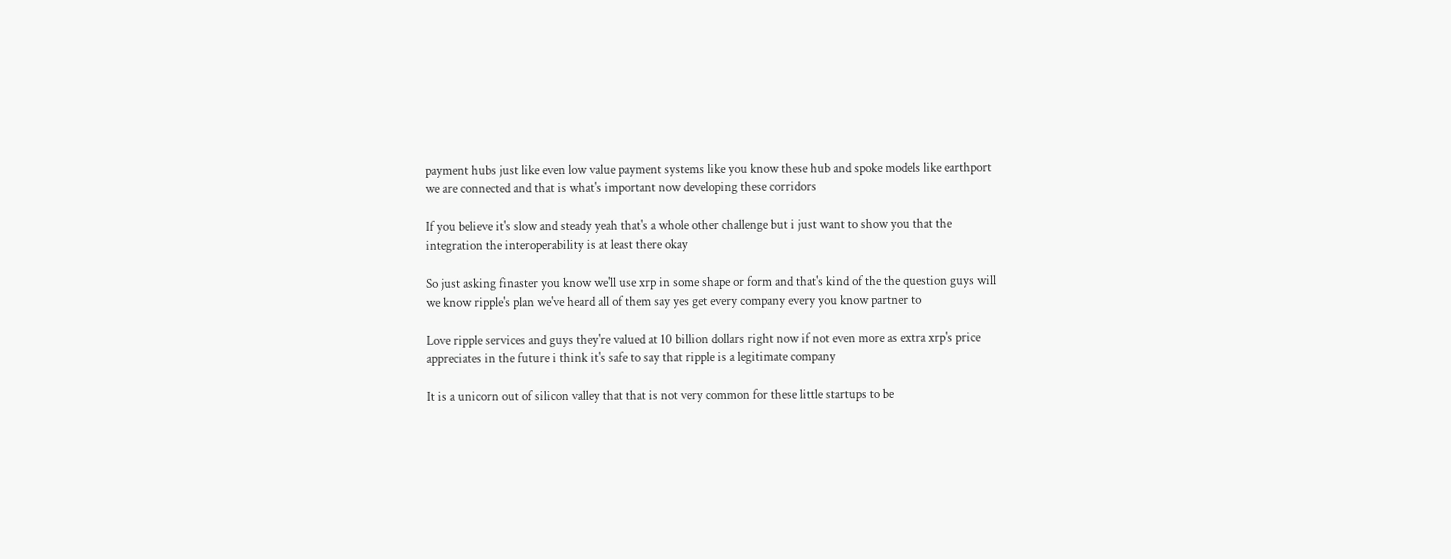payment hubs just like even low value payment systems like you know these hub and spoke models like earthport we are connected and that is what's important now developing these corridors

If you believe it's slow and steady yeah that's a whole other challenge but i just want to show you that the integration the interoperability is at least there okay

So just asking finaster you know we'll use xrp in some shape or form and that's kind of the the question guys will we know ripple's plan we've heard all of them say yes get every company every you know partner to

Love ripple services and guys they're valued at 10 billion dollars right now if not even more as extra xrp's price appreciates in the future i think it's safe to say that ripple is a legitimate company

It is a unicorn out of silicon valley that that is not very common for these little startups to be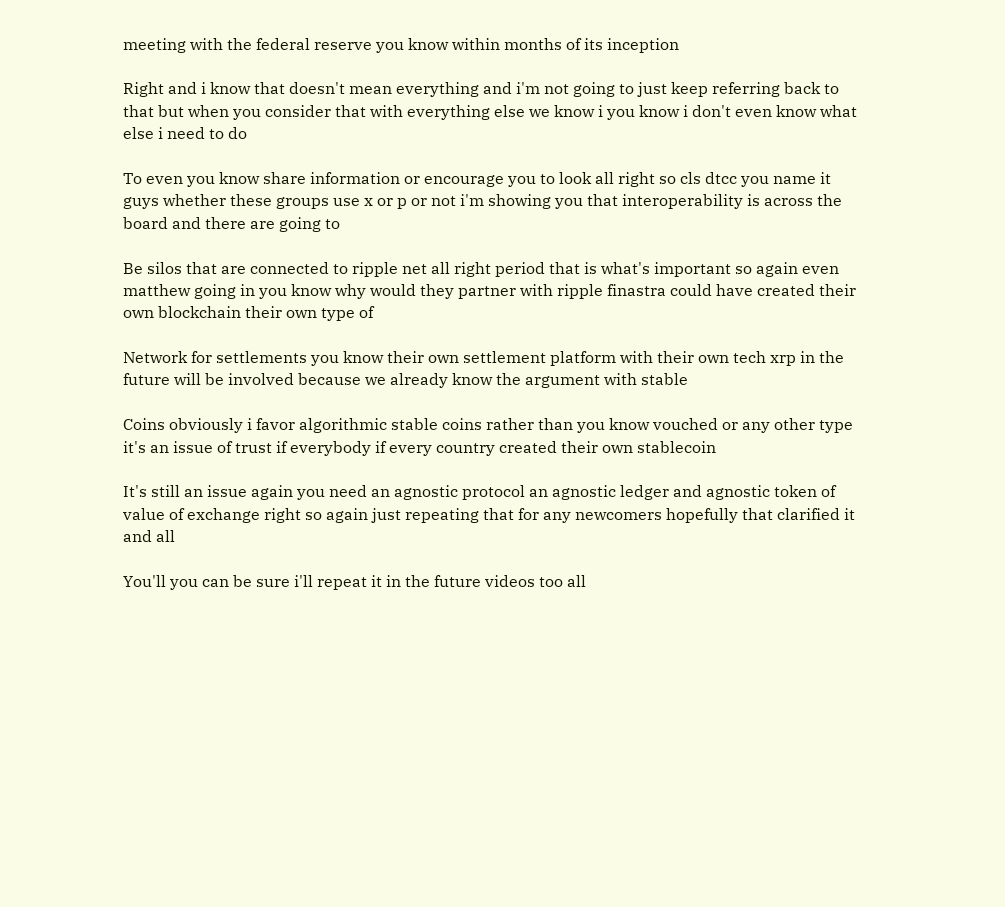meeting with the federal reserve you know within months of its inception

Right and i know that doesn't mean everything and i'm not going to just keep referring back to that but when you consider that with everything else we know i you know i don't even know what else i need to do

To even you know share information or encourage you to look all right so cls dtcc you name it guys whether these groups use x or p or not i'm showing you that interoperability is across the board and there are going to

Be silos that are connected to ripple net all right period that is what's important so again even matthew going in you know why would they partner with ripple finastra could have created their own blockchain their own type of

Network for settlements you know their own settlement platform with their own tech xrp in the future will be involved because we already know the argument with stable

Coins obviously i favor algorithmic stable coins rather than you know vouched or any other type it's an issue of trust if everybody if every country created their own stablecoin

It's still an issue again you need an agnostic protocol an agnostic ledger and agnostic token of value of exchange right so again just repeating that for any newcomers hopefully that clarified it and all

You'll you can be sure i'll repeat it in the future videos too all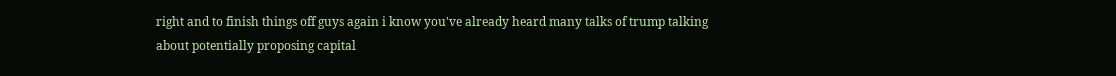right and to finish things off guys again i know you've already heard many talks of trump talking about potentially proposing capital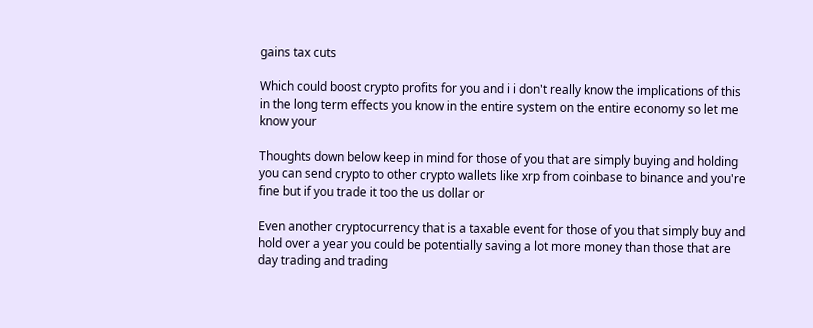gains tax cuts

Which could boost crypto profits for you and i i don't really know the implications of this in the long term effects you know in the entire system on the entire economy so let me know your

Thoughts down below keep in mind for those of you that are simply buying and holding you can send crypto to other crypto wallets like xrp from coinbase to binance and you're fine but if you trade it too the us dollar or

Even another cryptocurrency that is a taxable event for those of you that simply buy and hold over a year you could be potentially saving a lot more money than those that are day trading and trading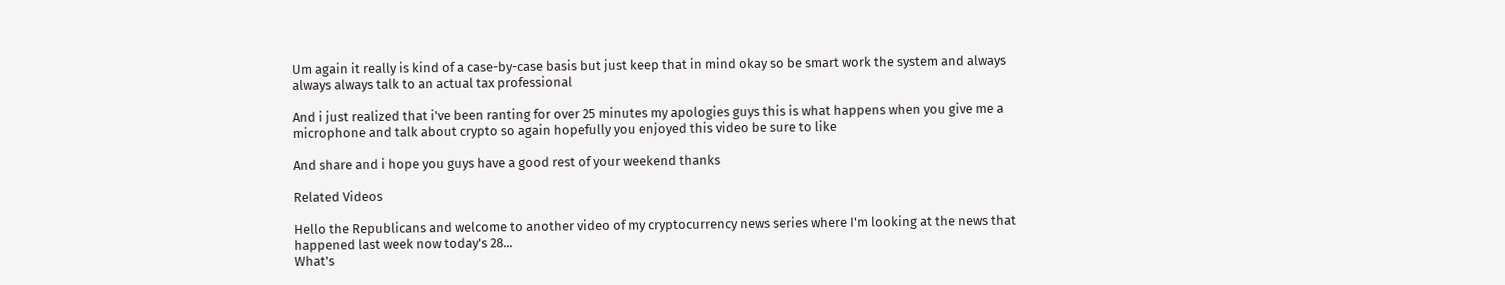Um again it really is kind of a case-by-case basis but just keep that in mind okay so be smart work the system and always always always talk to an actual tax professional

And i just realized that i've been ranting for over 25 minutes my apologies guys this is what happens when you give me a microphone and talk about crypto so again hopefully you enjoyed this video be sure to like

And share and i hope you guys have a good rest of your weekend thanks

Related Videos

Hello the Republicans and welcome to another video of my cryptocurrency news series where I'm looking at the news that happened last week now today's 28...
What's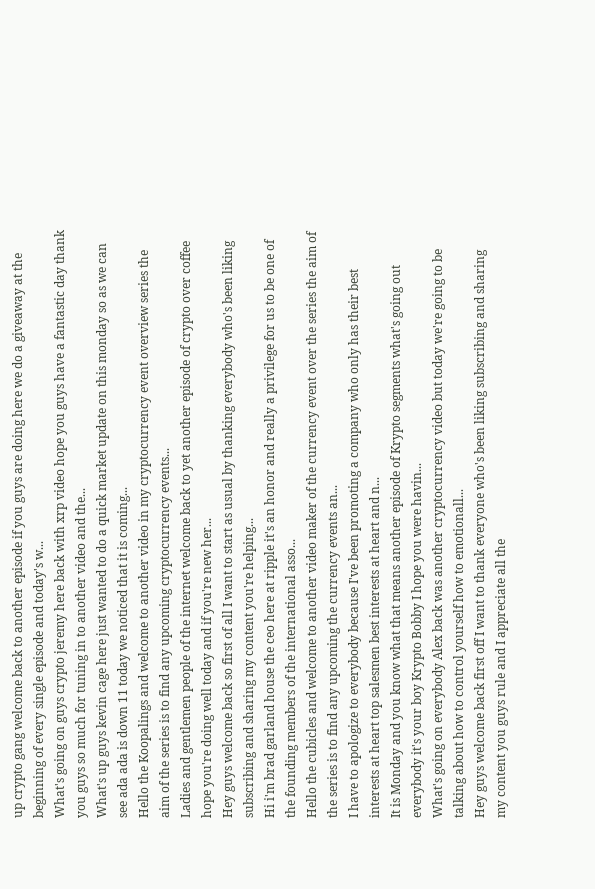up crypto gang welcome back to another episode if you guys are doing here we do a giveaway at the beginning of every single episode and today's w...
What's going on guys crypto jeremy here back with xrp video hope you guys have a fantastic day thank you guys so much for tuning in to another video and the...
What's up guys kevin cage here just wanted to do a quick market update on this monday so as we can see ada ada is down 11 today we noticed that it is coming...
Hello the Koopalings and welcome to another video in my cryptocurrency event overview series the aim of the series is to find any upcoming cryptocurrency events...
Ladies and gentlemen people of the internet welcome back to yet another episode of crypto over coffee hope you're doing well today and if you're new her...
Hey guys welcome back so first of all I want to start as usual by thanking everybody who's been liking subscribing and sharing my content you're helping...
Hi i'm brad garland house the ceo here at ripple it's an honor and really a privilege for us to be one of the founding members of the international asso...
Hello the cubicles and welcome to another video maker of the currency event over the series the aim of the series is to find any upcoming the currency events an...
I have to apologize to everybody because I've been promoting a company who only has their best interests at heart top salesmen best interests at heart and n...
It is Monday and you know what that means another episode of Krypto segments what's going out everybody it's your boy Krypto Bobby I hope you were havin...
What's going on everybody Alex back was another cryptocurrency video but today we're going to be talking about how to control yourself how to emotionall...
Hey guys welcome back first off I want to thank everyone who's been liking subscribing and sharing my content you guys rule and I appreciate all the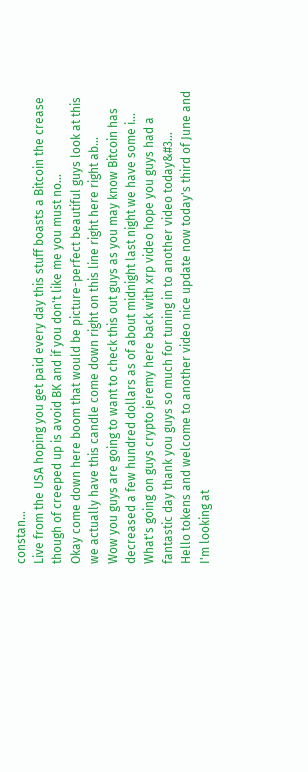constan...
Live from the USA hoping you get paid every day this stuff boasts a Bitcoin the crease though of creeped up is avoid BK and if you don't like me you must no...
Okay come down here boom that would be picture-perfect beautiful guys look at this we actually have this candle come down right on this line right here right ab...
Wow you guys are going to want to check this out guys as you may know Bitcoin has decreased a few hundred dollars as of about midnight last night we have some i...
What's going on guys crypto jeremy here back with xrp video hope you guys had a fantastic day thank you guys so much for tuning in to another video today&#3...
Hello tokens and welcome to another video nice update now today's third of June and I'm looking at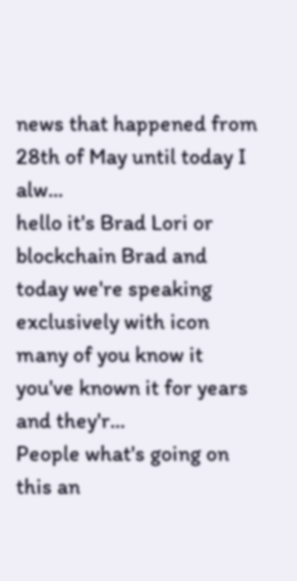news that happened from 28th of May until today I alw...
hello it's Brad Lori or blockchain Brad and today we're speaking exclusively with icon many of you know it you've known it for years and they'r...
People what's going on this an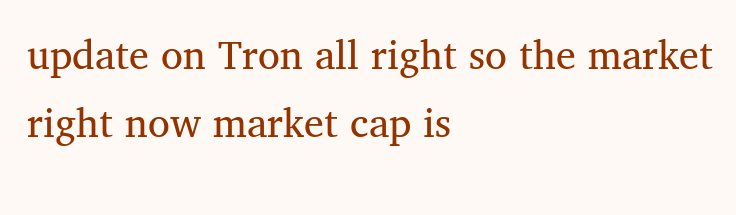update on Tron all right so the market right now market cap is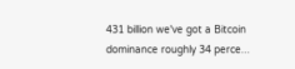431 billion we've got a Bitcoin dominance roughly 34 perce...